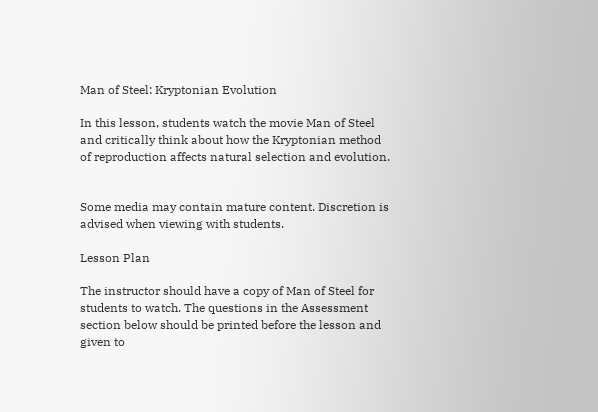Man of Steel: Kryptonian Evolution

In this lesson, students watch the movie Man of Steel and critically think about how the Kryptonian method of reproduction affects natural selection and evolution.


Some media may contain mature content. Discretion is advised when viewing with students.

Lesson Plan

The instructor should have a copy of Man of Steel for students to watch. The questions in the Assessment section below should be printed before the lesson and given to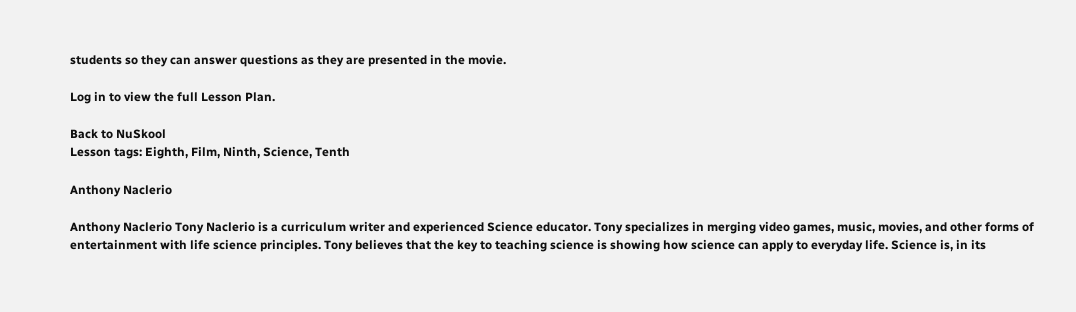students so they can answer questions as they are presented in the movie.

Log in to view the full Lesson Plan.

Back to NuSkool
Lesson tags: Eighth, Film, Ninth, Science, Tenth

Anthony Naclerio

Anthony Naclerio Tony Naclerio is a curriculum writer and experienced Science educator. Tony specializes in merging video games, music, movies, and other forms of entertainment with life science principles. Tony believes that the key to teaching science is showing how science can apply to everyday life. Science is, in its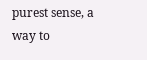purest sense, a way to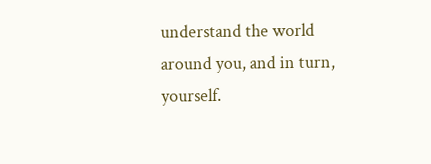understand the world around you, and in turn, yourself.